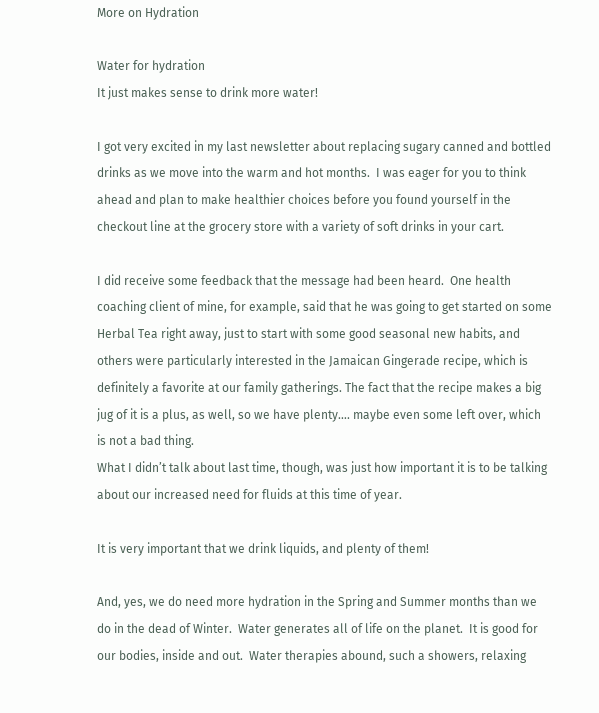More on Hydration

Water for hydration
It just makes sense to drink more water!

I got very excited in my last newsletter about replacing sugary canned and bottled drinks as we move into the warm and hot months.  I was eager for you to think ahead and plan to make healthier choices before you found yourself in the checkout line at the grocery store with a variety of soft drinks in your cart.

I did receive some feedback that the message had been heard.  One health coaching client of mine, for example, said that he was going to get started on some Herbal Tea right away, just to start with some good seasonal new habits, and others were particularly interested in the Jamaican Gingerade recipe, which is definitely a favorite at our family gatherings. The fact that the recipe makes a big jug of it is a plus, as well, so we have plenty…. maybe even some left over, which is not a bad thing.
What I didn’t talk about last time, though, was just how important it is to be talking about our increased need for fluids at this time of year.

It is very important that we drink liquids, and plenty of them!

And, yes, we do need more hydration in the Spring and Summer months than we do in the dead of Winter.  Water generates all of life on the planet.  It is good for our bodies, inside and out.  Water therapies abound, such a showers, relaxing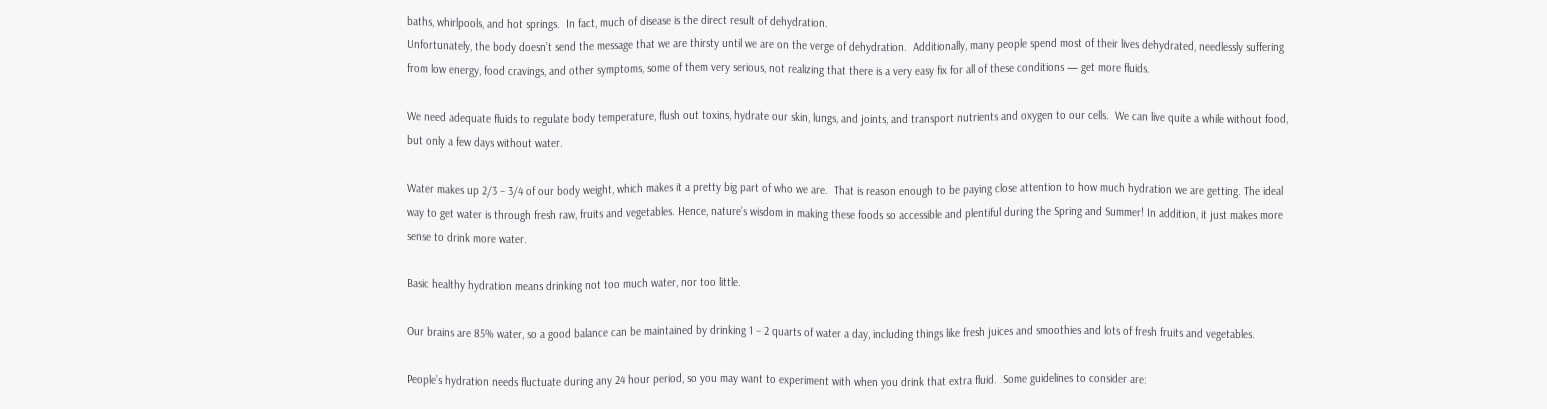baths, whirlpools, and hot springs.  In fact, much of disease is the direct result of dehydration.
Unfortunately, the body doesn’t send the message that we are thirsty until we are on the verge of dehydration.  Additionally, many people spend most of their lives dehydrated, needlessly suffering from low energy, food cravings, and other symptoms, some of them very serious, not realizing that there is a very easy fix for all of these conditions — get more fluids.

We need adequate fluids to regulate body temperature, flush out toxins, hydrate our skin, lungs, and joints, and transport nutrients and oxygen to our cells.  We can live quite a while without food, but only a few days without water.

Water makes up 2/3 – 3/4 of our body weight, which makes it a pretty big part of who we are.  That is reason enough to be paying close attention to how much hydration we are getting. The ideal way to get water is through fresh raw, fruits and vegetables. Hence, nature’s wisdom in making these foods so accessible and plentiful during the Spring and Summer! In addition, it just makes more sense to drink more water.

Basic healthy hydration means drinking not too much water, nor too little.

Our brains are 85% water, so a good balance can be maintained by drinking 1 – 2 quarts of water a day, including things like fresh juices and smoothies and lots of fresh fruits and vegetables.

People’s hydration needs fluctuate during any 24 hour period, so you may want to experiment with when you drink that extra fluid.  Some guidelines to consider are: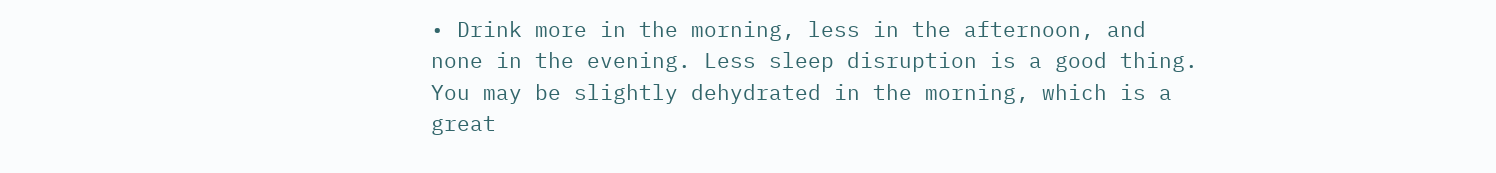• Drink more in the morning, less in the afternoon, and none in the evening. Less sleep disruption is a good thing.  You may be slightly dehydrated in the morning, which is a great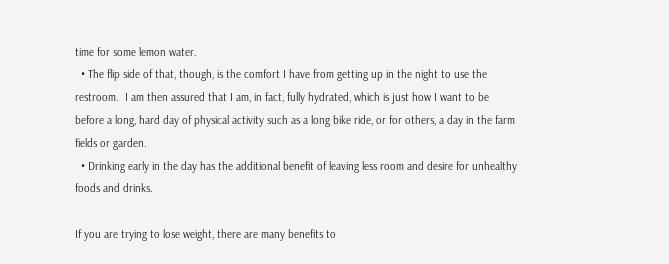time for some lemon water.
  • The flip side of that, though, is the comfort I have from getting up in the night to use the restroom.  I am then assured that I am, in fact, fully hydrated, which is just how I want to be before a long, hard day of physical activity such as a long bike ride, or for others, a day in the farm fields or garden.
  • Drinking early in the day has the additional benefit of leaving less room and desire for unhealthy foods and drinks.

If you are trying to lose weight, there are many benefits to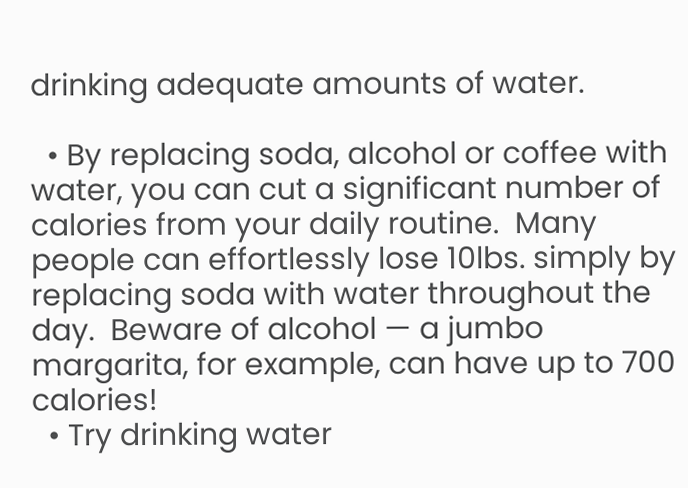drinking adequate amounts of water.

  • By replacing soda, alcohol or coffee with water, you can cut a significant number of calories from your daily routine.  Many people can effortlessly lose 10lbs. simply by replacing soda with water throughout the day.  Beware of alcohol — a jumbo margarita, for example, can have up to 700 calories!
  • Try drinking water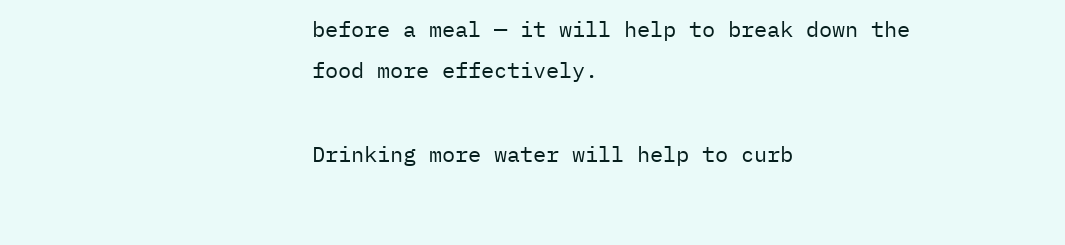before a meal — it will help to break down the food more effectively.

Drinking more water will help to curb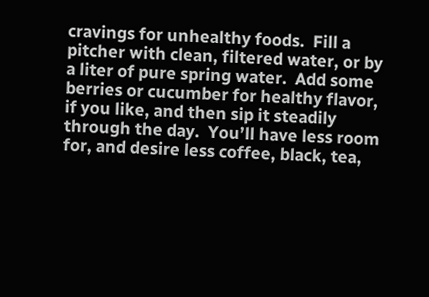cravings for unhealthy foods.  Fill a pitcher with clean, filtered water, or by a liter of pure spring water.  Add some berries or cucumber for healthy flavor, if you like, and then sip it steadily through the day.  You’ll have less room for, and desire less coffee, black, tea,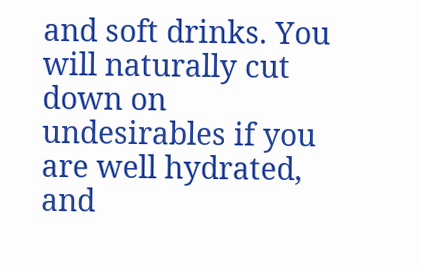and soft drinks. You will naturally cut down on undesirables if you are well hydrated, and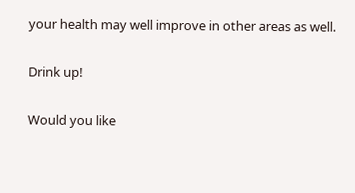your health may well improve in other areas as well.

Drink up!

Would you like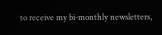to receive my bi-monthly newsletters,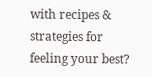with recipes & strategies for feeling your best?